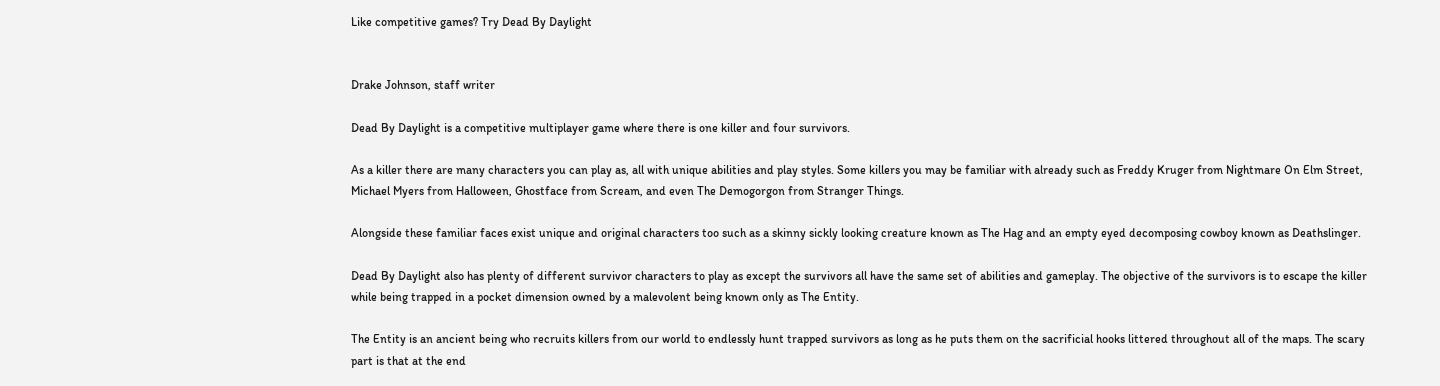Like competitive games? Try Dead By Daylight


Drake Johnson, staff writer

Dead By Daylight is a competitive multiplayer game where there is one killer and four survivors.

As a killer there are many characters you can play as, all with unique abilities and play styles. Some killers you may be familiar with already such as Freddy Kruger from Nightmare On Elm Street, Michael Myers from Halloween, Ghostface from Scream, and even The Demogorgon from Stranger Things.

Alongside these familiar faces exist unique and original characters too such as a skinny sickly looking creature known as The Hag and an empty eyed decomposing cowboy known as Deathslinger.

Dead By Daylight also has plenty of different survivor characters to play as except the survivors all have the same set of abilities and gameplay. The objective of the survivors is to escape the killer while being trapped in a pocket dimension owned by a malevolent being known only as The Entity.

The Entity is an ancient being who recruits killers from our world to endlessly hunt trapped survivors as long as he puts them on the sacrificial hooks littered throughout all of the maps. The scary part is that at the end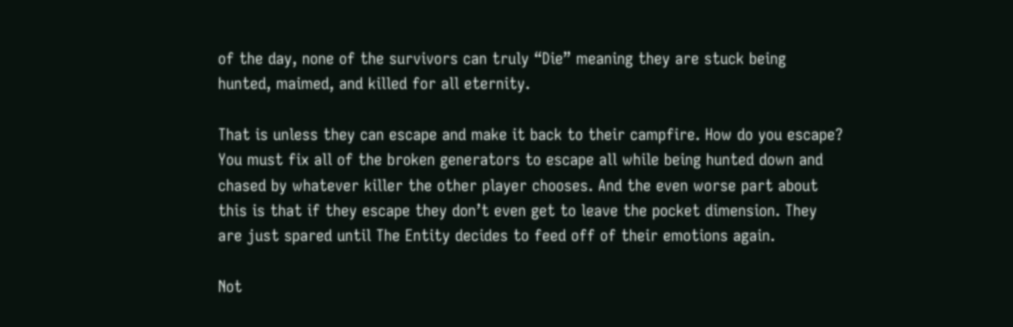of the day, none of the survivors can truly “Die” meaning they are stuck being hunted, maimed, and killed for all eternity.

That is unless they can escape and make it back to their campfire. How do you escape? You must fix all of the broken generators to escape all while being hunted down and chased by whatever killer the other player chooses. And the even worse part about this is that if they escape they don’t even get to leave the pocket dimension. They are just spared until The Entity decides to feed off of their emotions again.

Not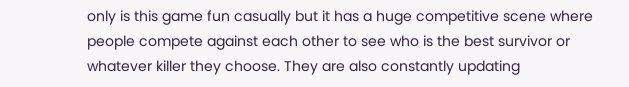only is this game fun casually but it has a huge competitive scene where people compete against each other to see who is the best survivor or whatever killer they choose. They are also constantly updating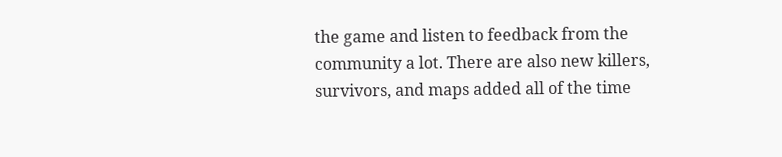the game and listen to feedback from the community a lot. There are also new killers, survivors, and maps added all of the time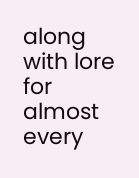along with lore for almost every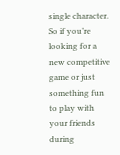single character. So if you’re looking for a new competitive game or just something fun to play with your friends during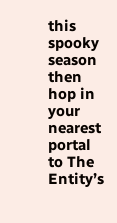this spooky season then hop in your nearest portal to The Entity’s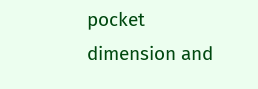pocket dimension and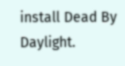install Dead By Daylight.